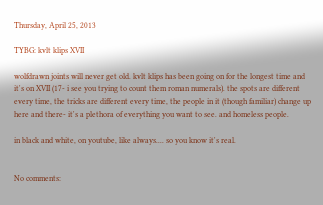Thursday, April 25, 2013

TYBG: kvlt klips XVII

wolfdrawn joints will never get old. kvlt klips has been going on for the longest time and it's on XVII (17- i see you trying to count them roman numerals). the spots are different every time, the tricks are different every time, the people in it (though familiar) change up here and there- it's a plethora of everything you want to see. and homeless people.

in black and white, on youtube, like always.... so you know it's real.


No comments: